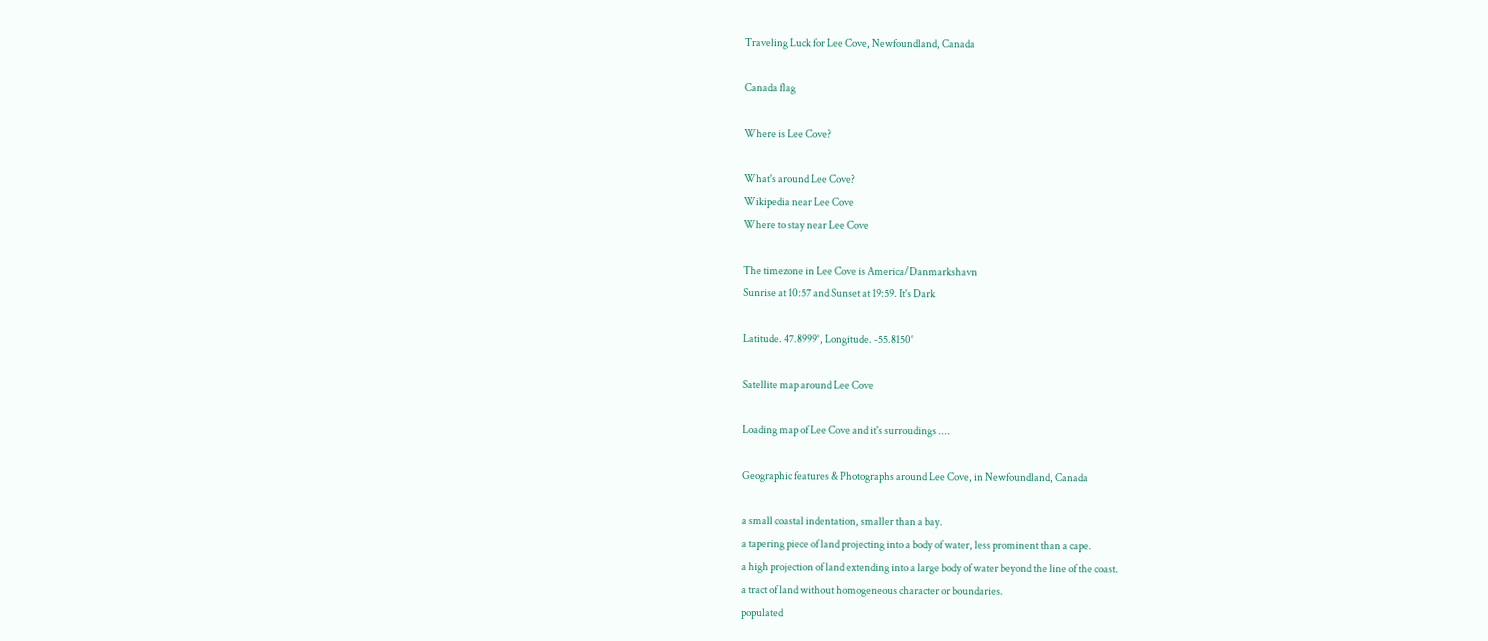Traveling Luck for Lee Cove, Newfoundland, Canada

Canada flag

Where is Lee Cove?

What's around Lee Cove?
Wikipedia near Lee Cove
Where to stay near Lee Cove

The timezone in Lee Cove is America/Danmarkshavn
Sunrise at 10:57 and Sunset at 19:59. It's Dark

Latitude. 47.8999°, Longitude. -55.8150°

Satellite map around Lee Cove

Loading map of Lee Cove and it's surroudings ....

Geographic features & Photographs around Lee Cove, in Newfoundland, Canada

a small coastal indentation, smaller than a bay.
a tapering piece of land projecting into a body of water, less prominent than a cape.
a high projection of land extending into a large body of water beyond the line of the coast.
a tract of land without homogeneous character or boundaries.
populated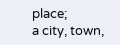place;
a city, town,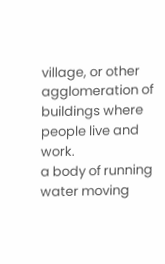village, or other agglomeration of buildings where people live and work.
a body of running water moving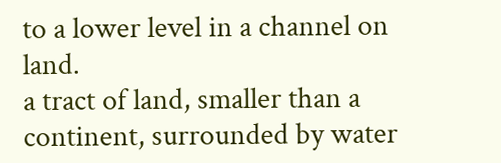to a lower level in a channel on land.
a tract of land, smaller than a continent, surrounded by water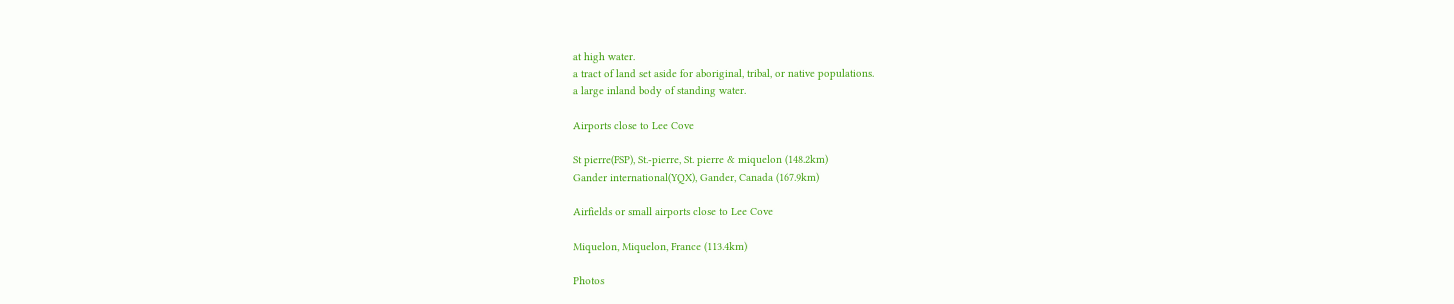at high water.
a tract of land set aside for aboriginal, tribal, or native populations.
a large inland body of standing water.

Airports close to Lee Cove

St pierre(FSP), St.-pierre, St. pierre & miquelon (148.2km)
Gander international(YQX), Gander, Canada (167.9km)

Airfields or small airports close to Lee Cove

Miquelon, Miquelon, France (113.4km)

Photos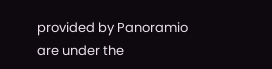provided by Panoramio are under the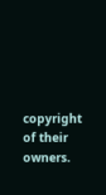copyright of their owners.